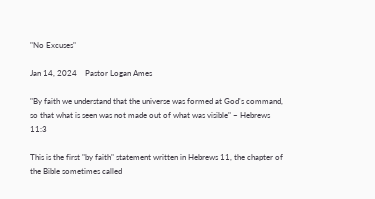"No Excuses"

Jan 14, 2024    Pastor Logan Ames

"By faith we understand that the universe was formed at God's command, so that what is seen was not made out of what was visible" ~ Hebrews 11:3

This is the first "by faith" statement written in Hebrews 11, the chapter of the Bible sometimes called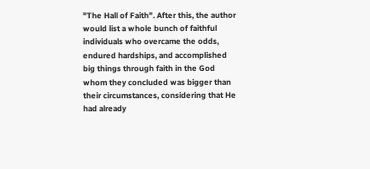"The Hall of Faith". After this, the author would list a whole bunch of faithful individuals who overcame the odds, endured hardships, and accomplished big things through faith in the God whom they concluded was bigger than their circumstances, considering that He had already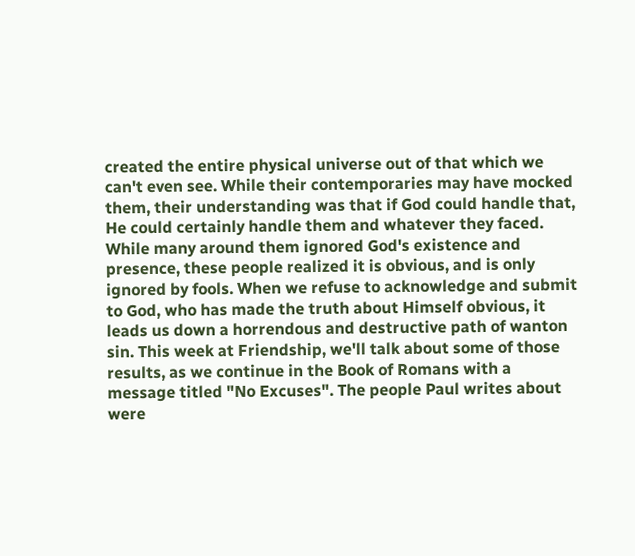created the entire physical universe out of that which we can't even see. While their contemporaries may have mocked them, their understanding was that if God could handle that, He could certainly handle them and whatever they faced. While many around them ignored God's existence and presence, these people realized it is obvious, and is only ignored by fools. When we refuse to acknowledge and submit to God, who has made the truth about Himself obvious, it leads us down a horrendous and destructive path of wanton sin. This week at Friendship, we'll talk about some of those results, as we continue in the Book of Romans with a message titled "No Excuses". The people Paul writes about were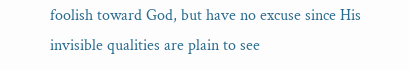foolish toward God, but have no excuse since His invisible qualities are plain to see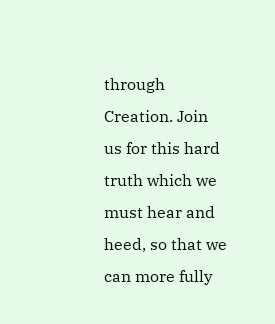through Creation. Join us for this hard truth which we must hear and heed, so that we can more fully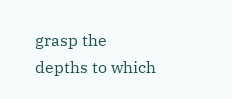grasp the depths to which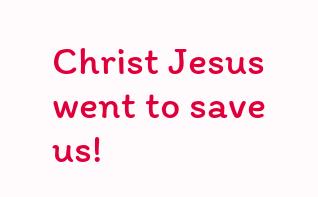Christ Jesus went to save us!